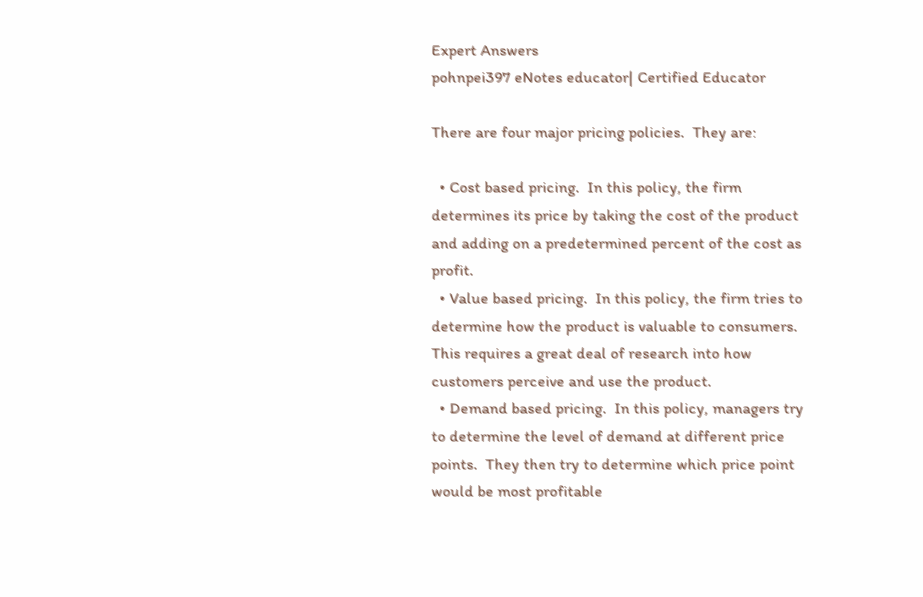Expert Answers
pohnpei397 eNotes educator| Certified Educator

There are four major pricing policies.  They are:

  • Cost based pricing.  In this policy, the firm determines its price by taking the cost of the product and adding on a predetermined percent of the cost as profit.
  • Value based pricing.  In this policy, the firm tries to determine how the product is valuable to consumers.  This requires a great deal of research into how customers perceive and use the product.
  • Demand based pricing.  In this policy, managers try to determine the level of demand at different price points.  They then try to determine which price point would be most profitable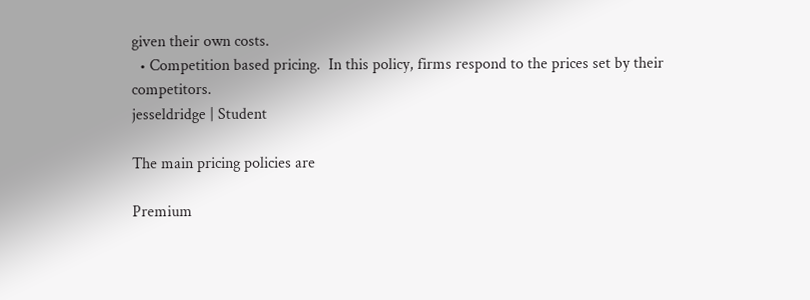given their own costs.
  • Competition based pricing.  In this policy, firms respond to the prices set by their competitors.
jesseldridge | Student

The main pricing policies are

Premium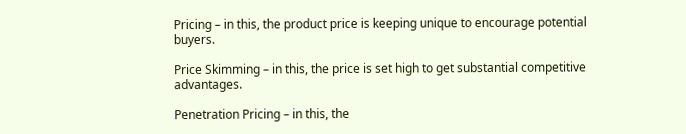Pricing – in this, the product price is keeping unique to encourage potential buyers.

Price Skimming – in this, the price is set high to get substantial competitive advantages.

Penetration Pricing – in this, the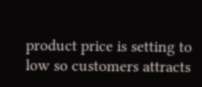product price is setting to low so customers attracts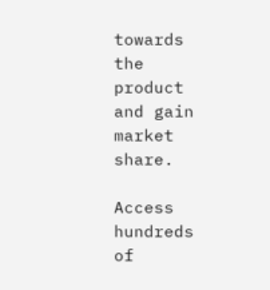towards the product and gain market share.

Access hundreds of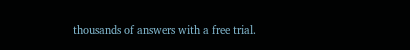thousands of answers with a free trial.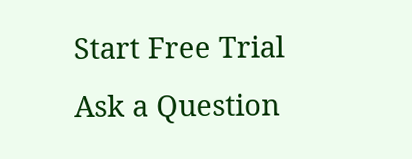Start Free Trial
Ask a Question